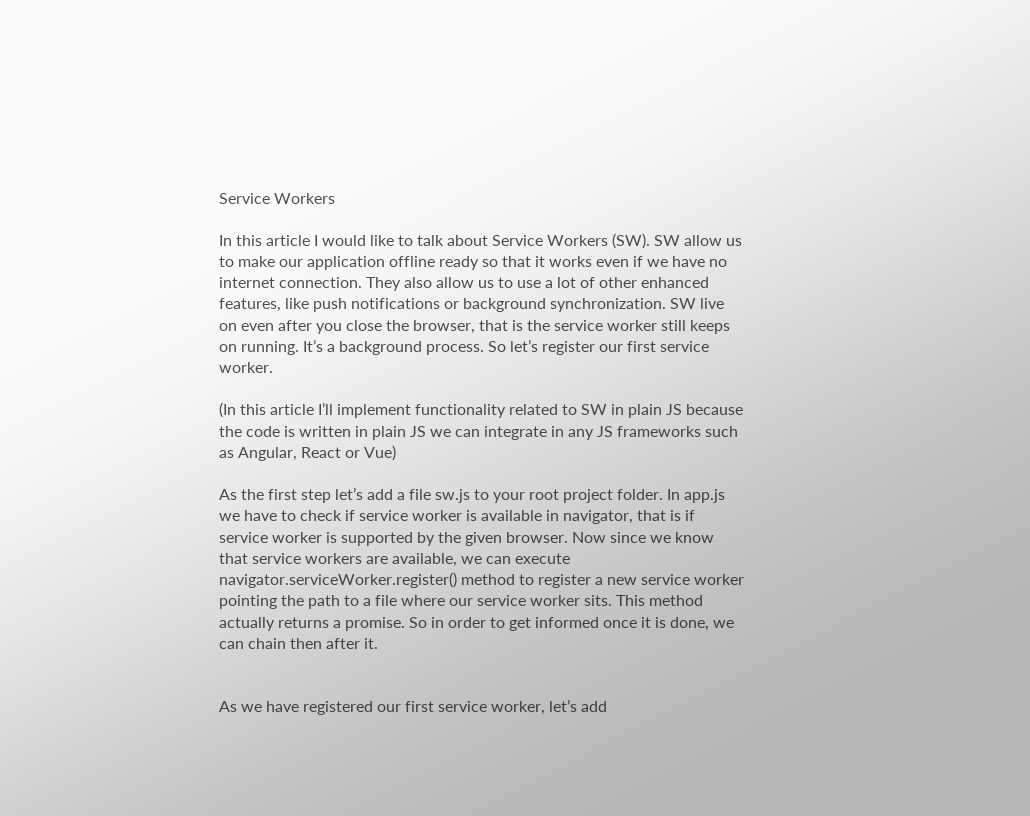Service Workers

In this article I would like to talk about Service Workers (SW). SW allow us to make our application offline ready so that it works even if we have no internet connection. They also allow us to use a lot of other enhanced features, like push notifications or background synchronization. SW live on even after you close the browser, that is the service worker still keeps on running. It’s a background process. So let’s register our first service worker.

(In this article I’ll implement functionality related to SW in plain JS because the code is written in plain JS we can integrate in any JS frameworks such as Angular, React or Vue)

As the first step let’s add a file sw.js to your root project folder. In app.js we have to check if service worker is available in navigator, that is if service worker is supported by the given browser. Now since we know that service workers are available, we can execute navigator.serviceWorker.register() method to register a new service worker pointing the path to a file where our service worker sits. This method actually returns a promise. So in order to get informed once it is done, we can chain then after it.


As we have registered our first service worker, let’s add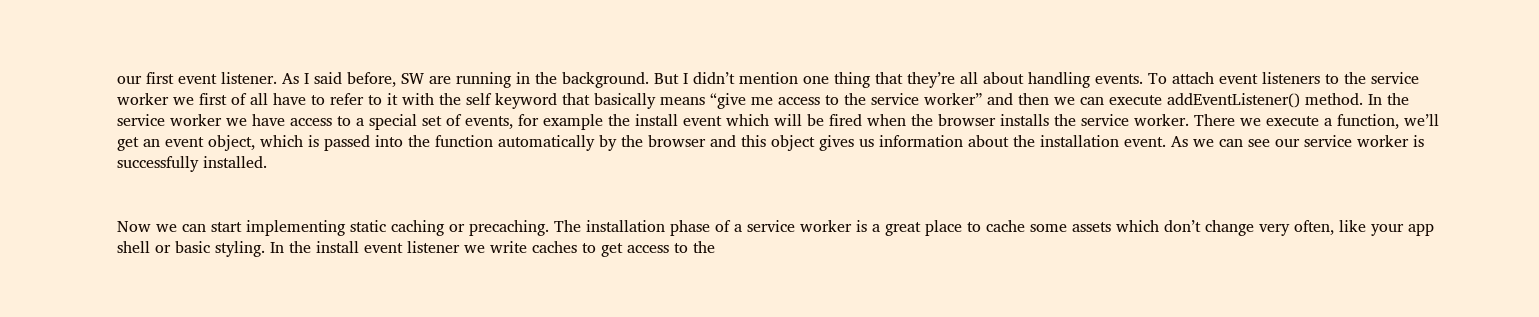our first event listener. As I said before, SW are running in the background. But I didn’t mention one thing that they’re all about handling events. To attach event listeners to the service worker we first of all have to refer to it with the self keyword that basically means “give me access to the service worker” and then we can execute addEventListener() method. In the service worker we have access to a special set of events, for example the install event which will be fired when the browser installs the service worker. There we execute a function, we’ll get an event object, which is passed into the function automatically by the browser and this object gives us information about the installation event. As we can see our service worker is successfully installed.


Now we can start implementing static caching or precaching. The installation phase of a service worker is a great place to cache some assets which don’t change very often, like your app shell or basic styling. In the install event listener we write caches to get access to the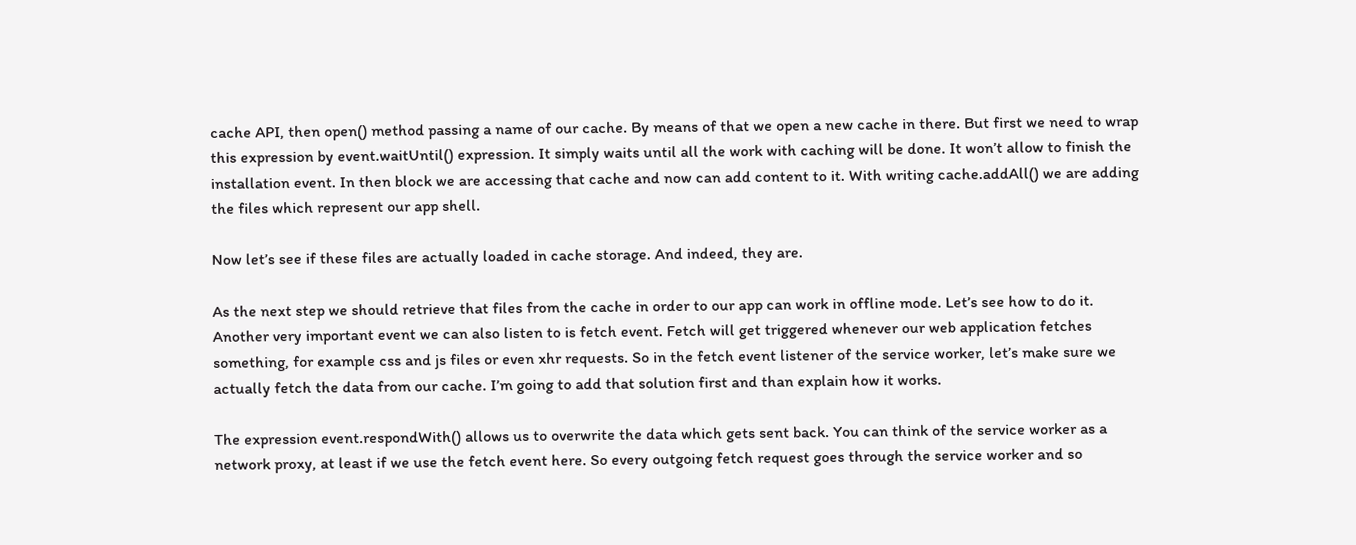cache API, then open() method passing a name of our cache. By means of that we open a new cache in there. But first we need to wrap this expression by event.waitUntil() expression. It simply waits until all the work with caching will be done. It won’t allow to finish the installation event. In then block we are accessing that cache and now can add content to it. With writing cache.addAll() we are adding the files which represent our app shell.

Now let’s see if these files are actually loaded in cache storage. And indeed, they are.

As the next step we should retrieve that files from the cache in order to our app can work in offline mode. Let’s see how to do it. Another very important event we can also listen to is fetch event. Fetch will get triggered whenever our web application fetches something, for example css and js files or even xhr requests. So in the fetch event listener of the service worker, let’s make sure we actually fetch the data from our cache. I’m going to add that solution first and than explain how it works.

The expression event.respondWith() allows us to overwrite the data which gets sent back. You can think of the service worker as a network proxy, at least if we use the fetch event here. So every outgoing fetch request goes through the service worker and so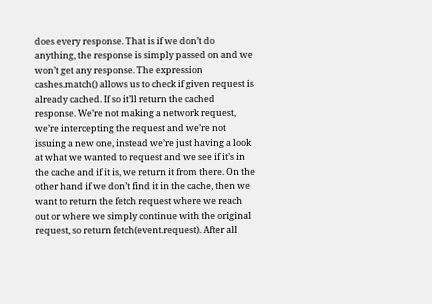does every response. That is if we don’t do anything, the response is simply passed on and we won’t get any response. The expression cashes.match() allows us to check if given request is already cached. If so it’ll return the cached response. We’re not making a network request, we’re intercepting the request and we’re not issuing a new one, instead we’re just having a look at what we wanted to request and we see if it’s in the cache and if it is, we return it from there. On the other hand if we don’t find it in the cache, then we want to return the fetch request where we reach out or where we simply continue with the original request, so return fetch(event.request). After all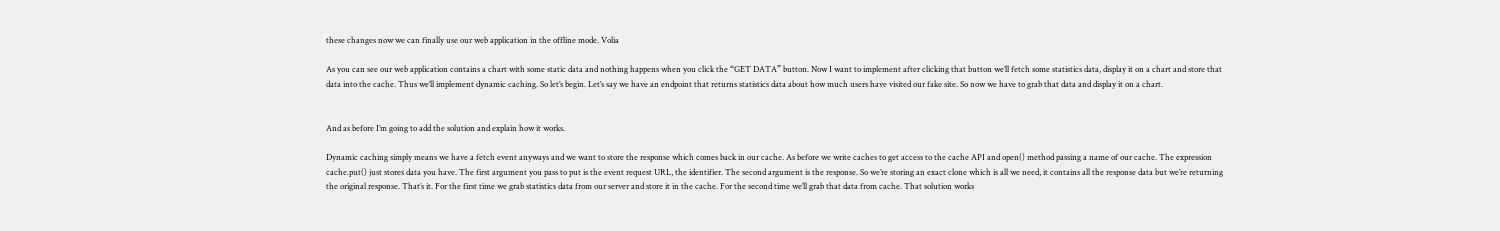these changes now we can finally use our web application in the offline mode. Volia

As you can see our web application contains a chart with some static data and nothing happens when you click the “GET DATA” button. Now I want to implement after clicking that button we’ll fetch some statistics data, display it on a chart and store that data into the cache. Thus we’ll implement dynamic caching. So let’s begin. Let’s say we have an endpoint that returns statistics data about how much users have visited our fake site. So now we have to grab that data and display it on a chart.


And as before I’m going to add the solution and explain how it works.

Dynamic caching simply means we have a fetch event anyways and we want to store the response which comes back in our cache. As before we write caches to get access to the cache API and open() method passing a name of our cache. The expression cache.put() just stores data you have. The first argument you pass to put is the event request URL, the identifier. The second argument is the response. So we’re storing an exact clone which is all we need, it contains all the response data but we’re returning the original response. That’s it. For the first time we grab statistics data from our server and store it in the cache. For the second time we’ll grab that data from cache. That solution works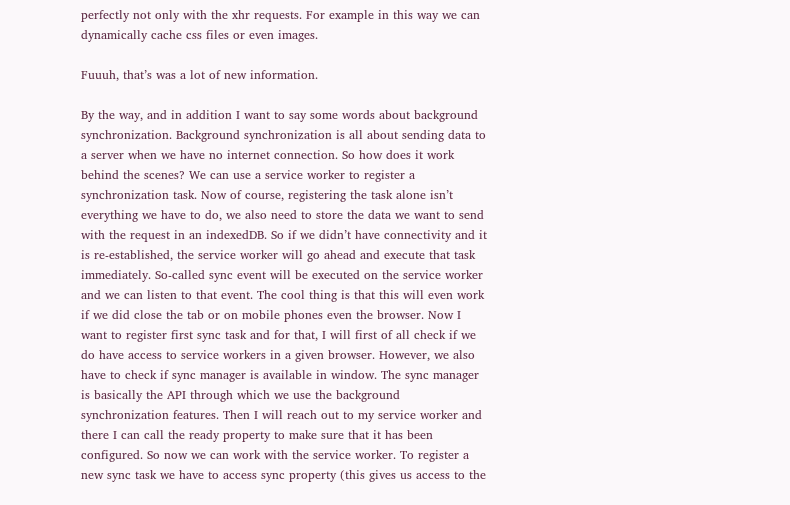perfectly not only with the xhr requests. For example in this way we can dynamically cache css files or even images.

Fuuuh, that’s was a lot of new information.

By the way, and in addition I want to say some words about background synchronization. Background synchronization is all about sending data to a server when we have no internet connection. So how does it work behind the scenes? We can use a service worker to register a synchronization task. Now of course, registering the task alone isn’t everything we have to do, we also need to store the data we want to send with the request in an indexedDB. So if we didn’t have connectivity and it is re-established, the service worker will go ahead and execute that task immediately. So-called sync event will be executed on the service worker and we can listen to that event. The cool thing is that this will even work if we did close the tab or on mobile phones even the browser. Now I want to register first sync task and for that, I will first of all check if we do have access to service workers in a given browser. However, we also have to check if sync manager is available in window. The sync manager is basically the API through which we use the background synchronization features. Then I will reach out to my service worker and there I can call the ready property to make sure that it has been configured. So now we can work with the service worker. To register a new sync task we have to access sync property (this gives us access to the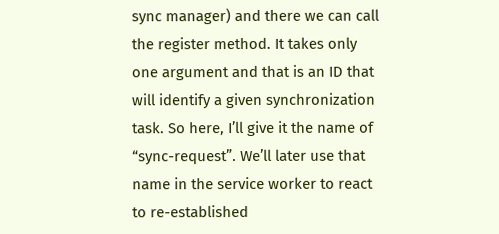sync manager) and there we can call the register method. It takes only one argument and that is an ID that will identify a given synchronization task. So here, I’ll give it the name of “sync-request”. We’ll later use that name in the service worker to react to re-established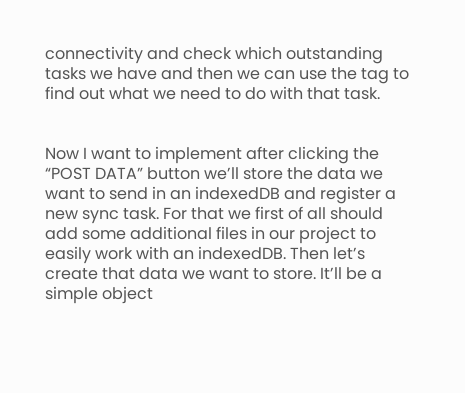connectivity and check which outstanding tasks we have and then we can use the tag to find out what we need to do with that task.


Now I want to implement after clicking the “POST DATA” button we’ll store the data we want to send in an indexedDB and register a new sync task. For that we first of all should add some additional files in our project to easily work with an indexedDB. Then let’s create that data we want to store. It’ll be a simple object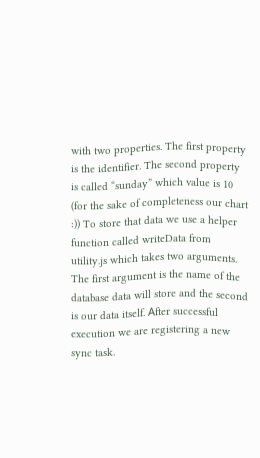with two properties. The first property is the identifier. The second property is called “sunday” which value is 10 (for the sake of completeness our chart :)) To store that data we use a helper function called writeData from utility.js which takes two arguments. The first argument is the name of the database data will store and the second is our data itself. Аfter successful execution we are registering a new sync task.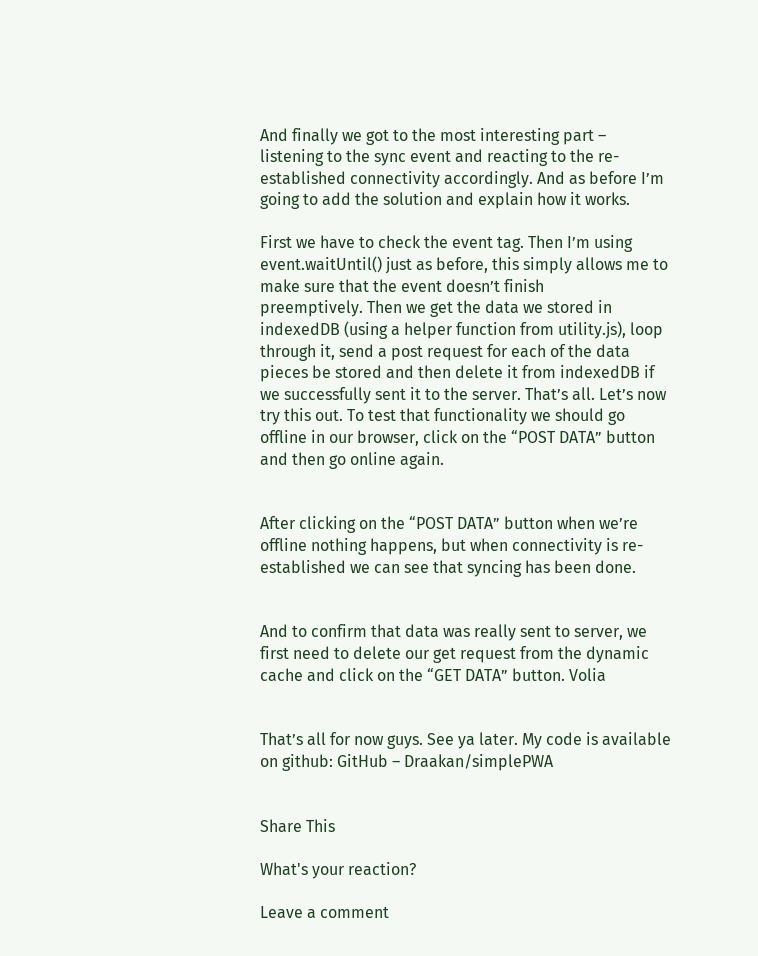And finally we got to the most interesting part – listening to the sync event and reacting to the re-established connectivity accordingly. And as before I’m going to add the solution and explain how it works.

First we have to check the event tag. Then I’m using event.waitUntil() just as before, this simply allows me to make sure that the event doesn’t finish
preemptively. Then we get the data we stored in indexedDB (using a helper function from utility.js), loop through it, send a post request for each of the data pieces be stored and then delete it from indexedDB if we successfully sent it to the server. That’s all. Let’s now try this out. To test that functionality we should go offline in our browser, click on the “POST DATA” button and then go online again.


After clicking on the “POST DATA” button when we’re offline nothing happens, but when connectivity is re-established we can see that syncing has been done.


And to confirm that data was really sent to server, we first need to delete our get request from the dynamic cache and click on the “GET DATA” button. Volia


That’s all for now guys. See ya later. My code is available on github: GitHub – Draakan/simplePWA


Share This

What's your reaction?

Leave a comment